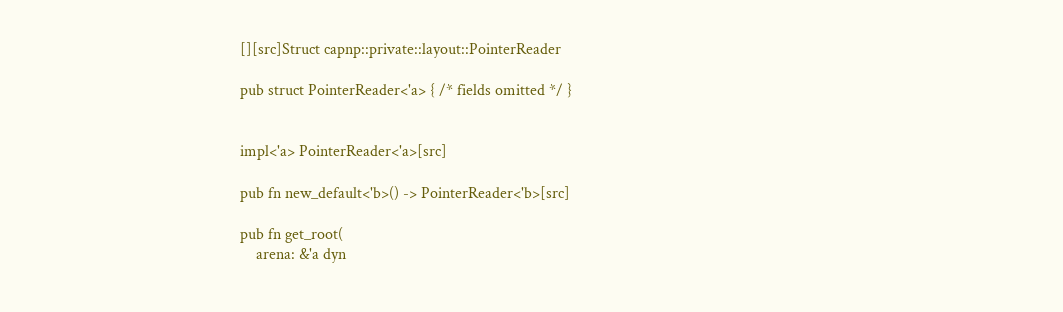[][src]Struct capnp::private::layout::PointerReader

pub struct PointerReader<'a> { /* fields omitted */ }


impl<'a> PointerReader<'a>[src]

pub fn new_default<'b>() -> PointerReader<'b>[src]

pub fn get_root(
    arena: &'a dyn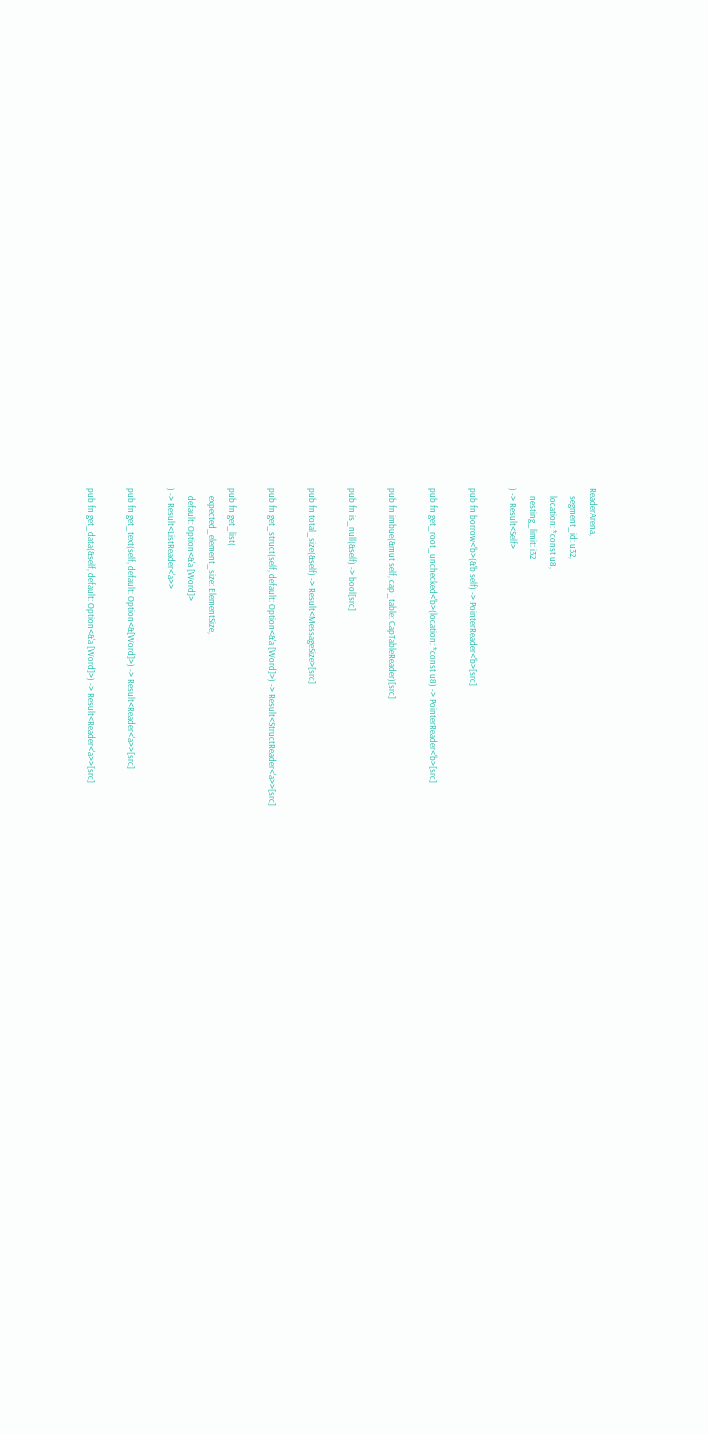ReaderArena,
    segment_id: u32,
    location: *const u8,
    nesting_limit: i32
) -> Result<Self>

pub fn borrow<'b>(&'b self) -> PointerReader<'b>[src]

pub fn get_root_unchecked<'b>(location: *const u8) -> PointerReader<'b>[src]

pub fn imbue(&mut self, cap_table: CapTableReader)[src]

pub fn is_null(&self) -> bool[src]

pub fn total_size(&self) -> Result<MessageSize>[src]

pub fn get_struct(self, default: Option<&'a [Word]>) -> Result<StructReader<'a>>[src]

pub fn get_list(
    expected_element_size: ElementSize,
    default: Option<&'a [Word]>
) -> Result<ListReader<'a>>

pub fn get_text(self, default: Option<&[Word]>) -> Result<Reader<'a>>[src]

pub fn get_data(&self, default: Option<&'a [Word]>) -> Result<Reader<'a>>[src]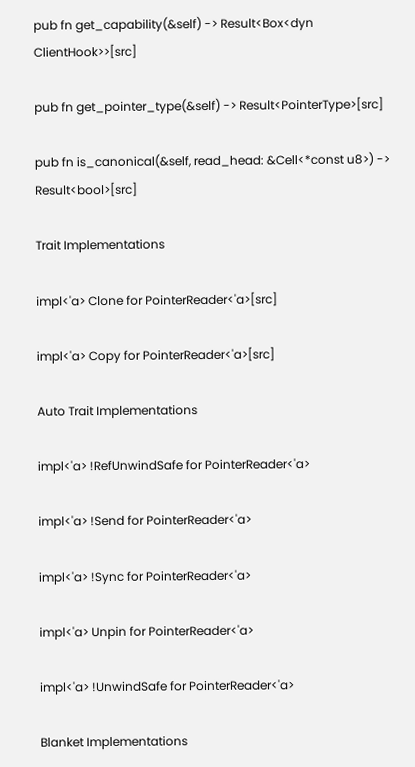pub fn get_capability(&self) -> Result<Box<dyn ClientHook>>[src]

pub fn get_pointer_type(&self) -> Result<PointerType>[src]

pub fn is_canonical(&self, read_head: &Cell<*const u8>) -> Result<bool>[src]

Trait Implementations

impl<'a> Clone for PointerReader<'a>[src]

impl<'a> Copy for PointerReader<'a>[src]

Auto Trait Implementations

impl<'a> !RefUnwindSafe for PointerReader<'a>

impl<'a> !Send for PointerReader<'a>

impl<'a> !Sync for PointerReader<'a>

impl<'a> Unpin for PointerReader<'a>

impl<'a> !UnwindSafe for PointerReader<'a>

Blanket Implementations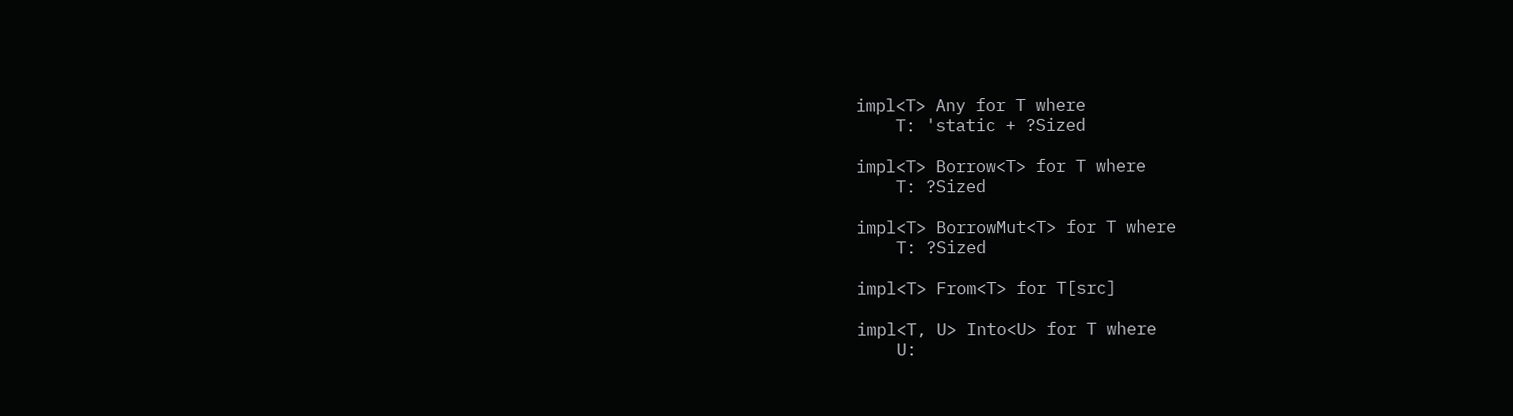impl<T> Any for T where
    T: 'static + ?Sized

impl<T> Borrow<T> for T where
    T: ?Sized

impl<T> BorrowMut<T> for T where
    T: ?Sized

impl<T> From<T> for T[src]

impl<T, U> Into<U> for T where
    U: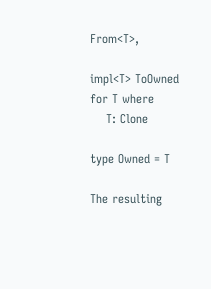From<T>,

impl<T> ToOwned for T where
    T: Clone

type Owned = T

The resulting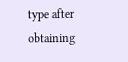type after obtaining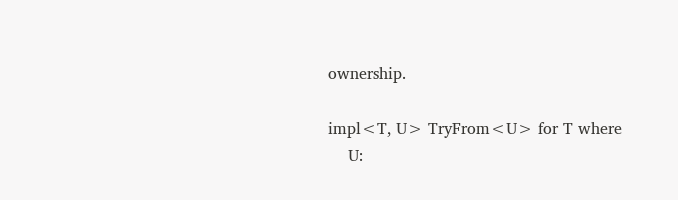ownership.

impl<T, U> TryFrom<U> for T where
    U: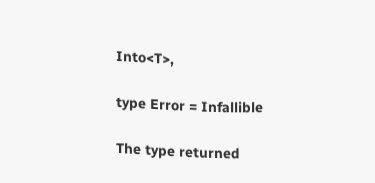Into<T>,

type Error = Infallible

The type returned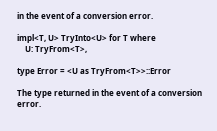in the event of a conversion error.

impl<T, U> TryInto<U> for T where
    U: TryFrom<T>,

type Error = <U as TryFrom<T>>::Error

The type returned in the event of a conversion error.